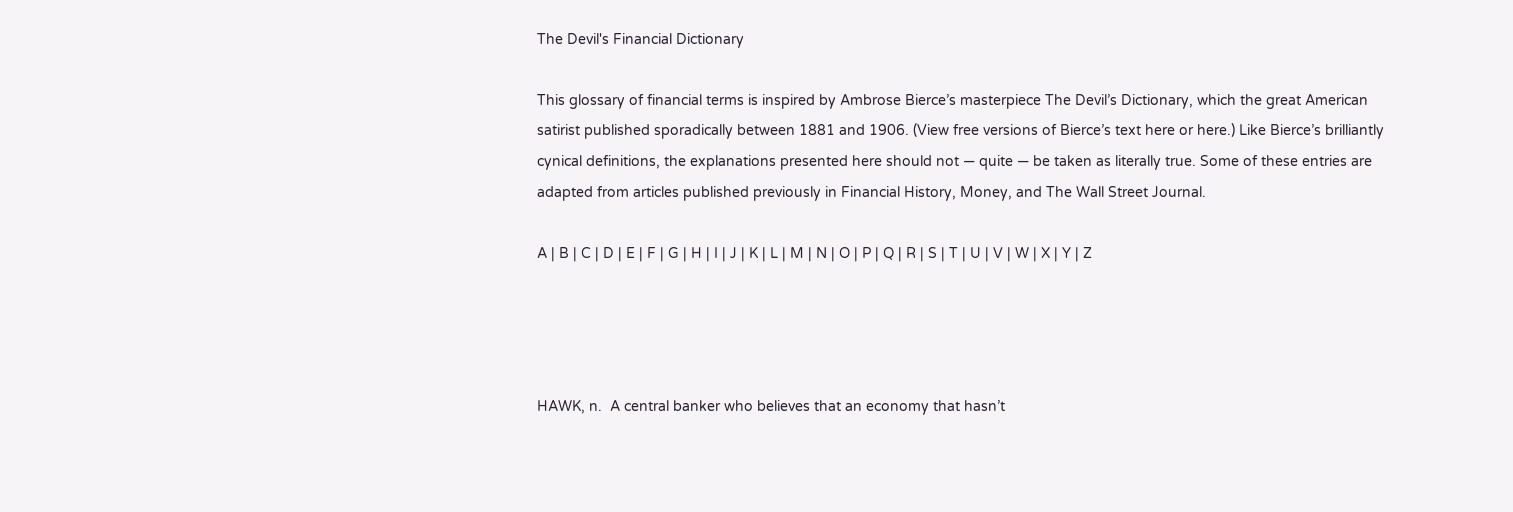The Devil's Financial Dictionary

This glossary of financial terms is inspired by Ambrose Bierce’s masterpiece The Devil’s Dictionary, which the great American satirist published sporadically between 1881 and 1906. (View free versions of Bierce’s text here or here.) Like Bierce’s brilliantly cynical definitions, the explanations presented here should not — quite — be taken as literally true. Some of these entries are adapted from articles published previously in Financial History, Money, and The Wall Street Journal.

A | B | C | D | E | F | G | H | I | J | K | L | M | N | O | P | Q | R | S | T | U | V | W | X | Y | Z




HAWK, n.  A central banker who believes that an economy that hasn’t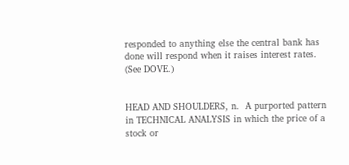responded to anything else the central bank has done will respond when it raises interest rates. (See DOVE.)


HEAD AND SHOULDERS, n.  A purported pattern in TECHNICAL ANALYSIS in which the price of a stock or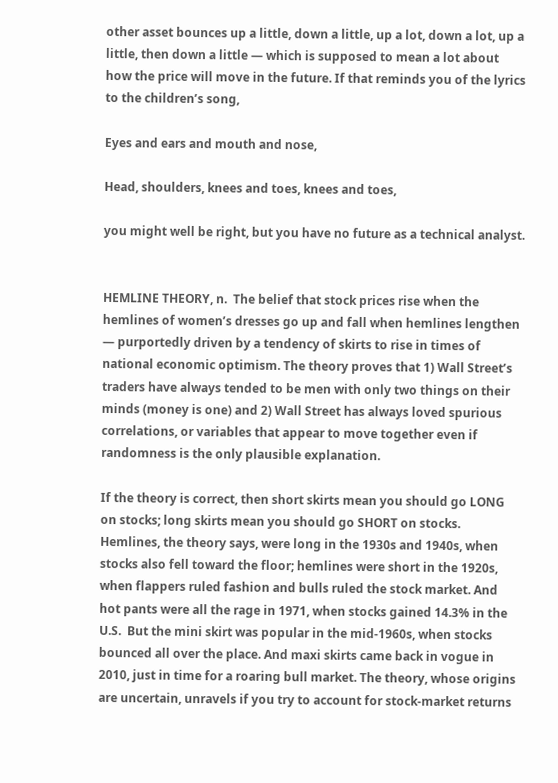other asset bounces up a little, down a little, up a lot, down a lot, up a little, then down a little — which is supposed to mean a lot about how the price will move in the future. If that reminds you of the lyrics to the children’s song,

Eyes and ears and mouth and nose,

Head, shoulders, knees and toes, knees and toes,

you might well be right, but you have no future as a technical analyst.


HEMLINE THEORY, n.  The belief that stock prices rise when the hemlines of women’s dresses go up and fall when hemlines lengthen — purportedly driven by a tendency of skirts to rise in times of national economic optimism. The theory proves that 1) Wall Street’s traders have always tended to be men with only two things on their minds (money is one) and 2) Wall Street has always loved spurious correlations, or variables that appear to move together even if randomness is the only plausible explanation.

If the theory is correct, then short skirts mean you should go LONG on stocks; long skirts mean you should go SHORT on stocks. Hemlines, the theory says, were long in the 1930s and 1940s, when stocks also fell toward the floor; hemlines were short in the 1920s, when flappers ruled fashion and bulls ruled the stock market. And hot pants were all the rage in 1971, when stocks gained 14.3% in the U.S.  But the mini skirt was popular in the mid-1960s, when stocks bounced all over the place. And maxi skirts came back in vogue in 2010, just in time for a roaring bull market. The theory, whose origins are uncertain, unravels if you try to account for stock-market returns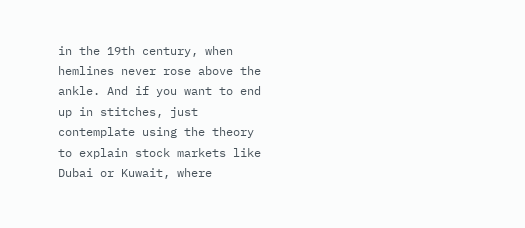in the 19th century, when hemlines never rose above the ankle. And if you want to end up in stitches, just contemplate using the theory to explain stock markets like Dubai or Kuwait, where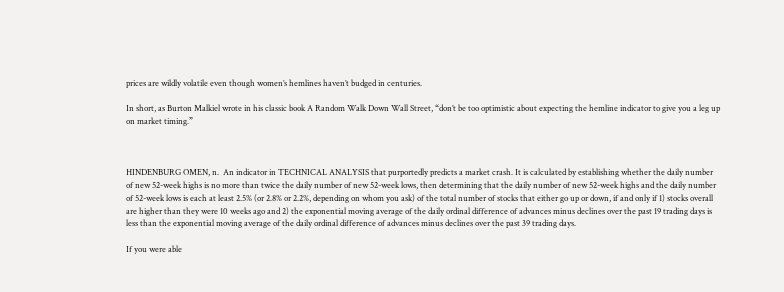prices are wildly volatile even though women’s hemlines haven’t budged in centuries.

In short, as Burton Malkiel wrote in his classic book A Random Walk Down Wall Street, “don’t be too optimistic about expecting the hemline indicator to give you a leg up on market timing.”



HINDENBURG OMEN, n.  An indicator in TECHNICAL ANALYSIS that purportedly predicts a market crash. It is calculated by establishing whether the daily number of new 52-week highs is no more than twice the daily number of new 52-week lows, then determining that the daily number of new 52-week highs and the daily number of 52-week lows is each at least 2.5% (or 2.8% or 2.2%, depending on whom you ask) of the total number of stocks that either go up or down, if and only if 1) stocks overall are higher than they were 10 weeks ago and 2) the exponential moving average of the daily ordinal difference of advances minus declines over the past 19 trading days is less than the exponential moving average of the daily ordinal difference of advances minus declines over the past 39 trading days.

If you were able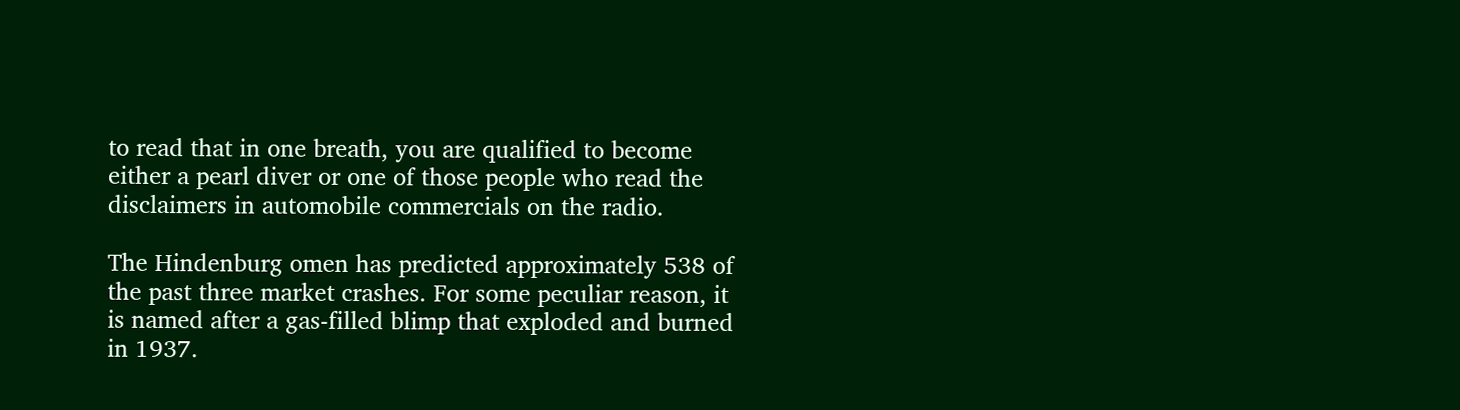to read that in one breath, you are qualified to become either a pearl diver or one of those people who read the disclaimers in automobile commercials on the radio.

The Hindenburg omen has predicted approximately 538 of the past three market crashes. For some peculiar reason, it is named after a gas-filled blimp that exploded and burned in 1937.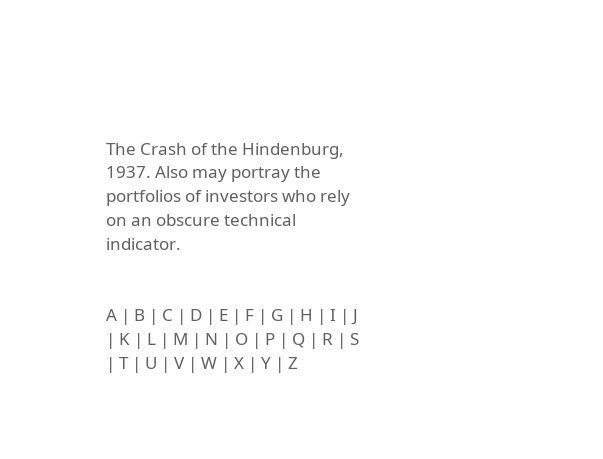The Crash of the Hindenburg, 1937. Also may portray the portfolios of investors who rely on an obscure technical indicator.


A | B | C | D | E | F | G | H | I | J | K | L | M | N | O | P | Q | R | S | T | U | V | W | X | Y | Z